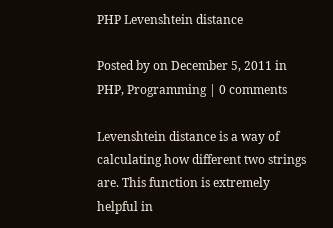PHP Levenshtein distance

Posted by on December 5, 2011 in PHP, Programming | 0 comments

Levenshtein distance is a way of calculating how different two strings are. This function is extremely helpful in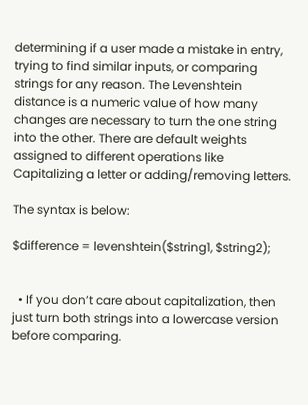determining if a user made a mistake in entry, trying to find similar inputs, or comparing strings for any reason. The Levenshtein distance is a numeric value of how many changes are necessary to turn the one string into the other. There are default weights assigned to different operations like Capitalizing a letter or adding/removing letters.

The syntax is below:

$difference = levenshtein($string1, $string2);


  • If you don’t care about capitalization, then just turn both strings into a lowercase version before comparing.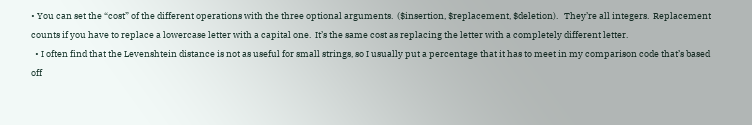• You can set the “cost” of the different operations with the three optional arguments.  ($insertion, $replacement, $deletion).   They’re all integers.  Replacement counts if you have to replace a lowercase letter with a capital one.  It’s the same cost as replacing the letter with a completely different letter.
  • I often find that the Levenshtein distance is not as useful for small strings, so I usually put a percentage that it has to meet in my comparison code that’s based off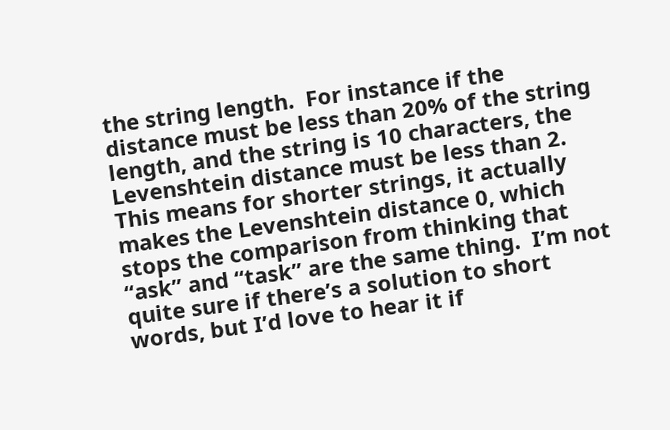the string length.  For instance if the distance must be less than 20% of the string length, and the string is 10 characters, the Levenshtein distance must be less than 2.  This means for shorter strings, it actually makes the Levenshtein distance 0, which stops the comparison from thinking that “ask” and “task” are the same thing.  I’m not quite sure if there’s a solution to short words, but I’d love to hear it if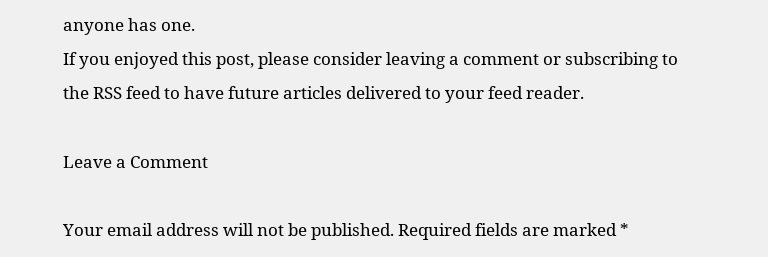anyone has one.
If you enjoyed this post, please consider leaving a comment or subscribing to the RSS feed to have future articles delivered to your feed reader.

Leave a Comment

Your email address will not be published. Required fields are marked *